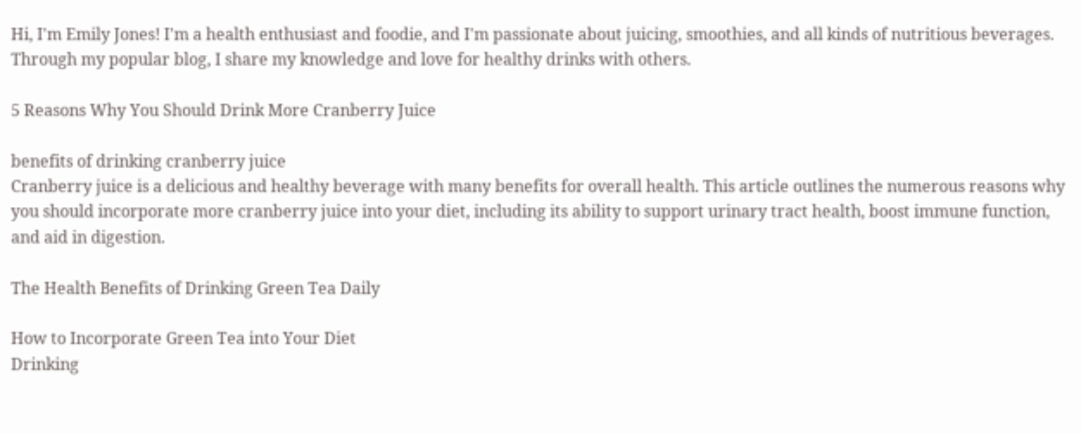Hi, I'm Emily Jones! I'm a health enthusiast and foodie, and I'm passionate about juicing, smoothies, and all kinds of nutritious beverages. Through my popular blog, I share my knowledge and love for healthy drinks with others.

5 Reasons Why You Should Drink More Cranberry Juice

benefits of drinking cranberry juice
Cranberry juice is a delicious and healthy beverage with many benefits for overall health. This article outlines the numerous reasons why you should incorporate more cranberry juice into your diet, including its ability to support urinary tract health, boost immune function, and aid in digestion.

The Health Benefits of Drinking Green Tea Daily

How to Incorporate Green Tea into Your Diet
Drinking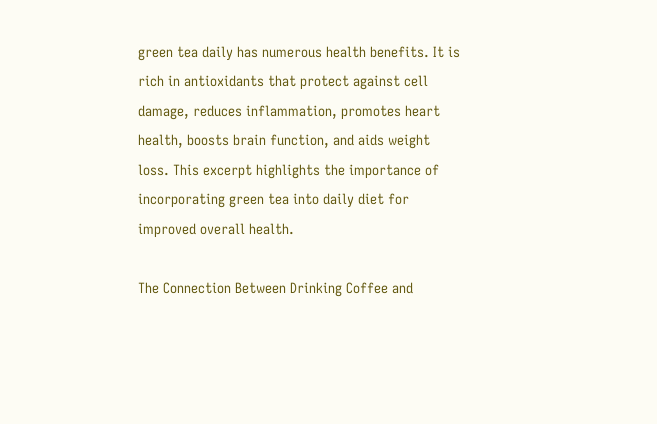green tea daily has numerous health benefits. It is rich in antioxidants that protect against cell damage, reduces inflammation, promotes heart health, boosts brain function, and aids weight loss. This excerpt highlights the importance of incorporating green tea into daily diet for improved overall health.

The Connection Between Drinking Coffee and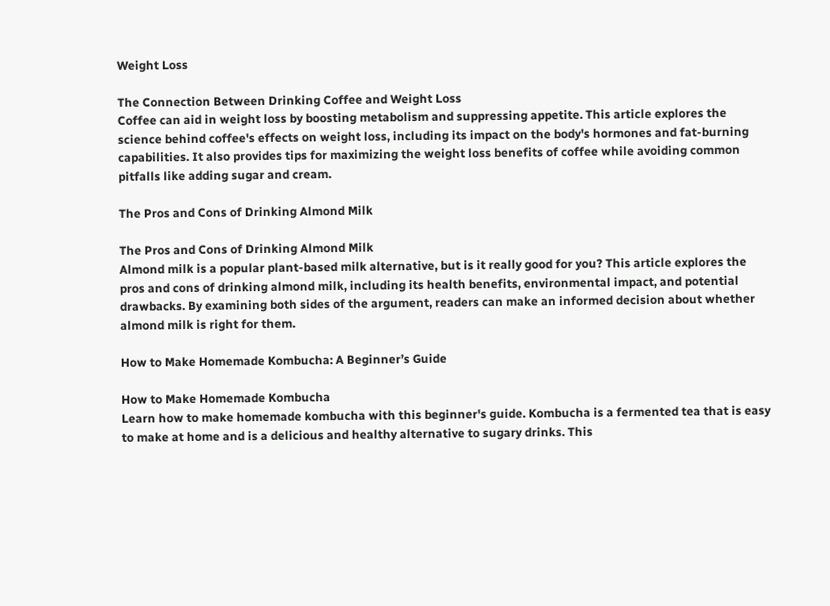Weight Loss

The Connection Between Drinking Coffee and Weight Loss
Coffee can aid in weight loss by boosting metabolism and suppressing appetite. This article explores the science behind coffee's effects on weight loss, including its impact on the body's hormones and fat-burning capabilities. It also provides tips for maximizing the weight loss benefits of coffee while avoiding common pitfalls like adding sugar and cream.

The Pros and Cons of Drinking Almond Milk

The Pros and Cons of Drinking Almond Milk
Almond milk is a popular plant-based milk alternative, but is it really good for you? This article explores the pros and cons of drinking almond milk, including its health benefits, environmental impact, and potential drawbacks. By examining both sides of the argument, readers can make an informed decision about whether almond milk is right for them.

How to Make Homemade Kombucha: A Beginner’s Guide

How to Make Homemade Kombucha
Learn how to make homemade kombucha with this beginner's guide. Kombucha is a fermented tea that is easy to make at home and is a delicious and healthy alternative to sugary drinks. This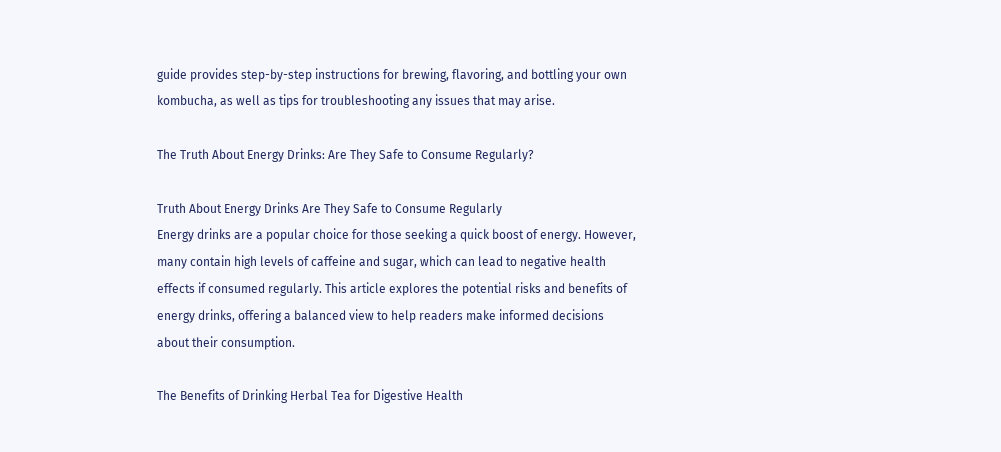guide provides step-by-step instructions for brewing, flavoring, and bottling your own kombucha, as well as tips for troubleshooting any issues that may arise.

The Truth About Energy Drinks: Are They Safe to Consume Regularly?

Truth About Energy Drinks Are They Safe to Consume Regularly
Energy drinks are a popular choice for those seeking a quick boost of energy. However, many contain high levels of caffeine and sugar, which can lead to negative health effects if consumed regularly. This article explores the potential risks and benefits of energy drinks, offering a balanced view to help readers make informed decisions about their consumption.

The Benefits of Drinking Herbal Tea for Digestive Health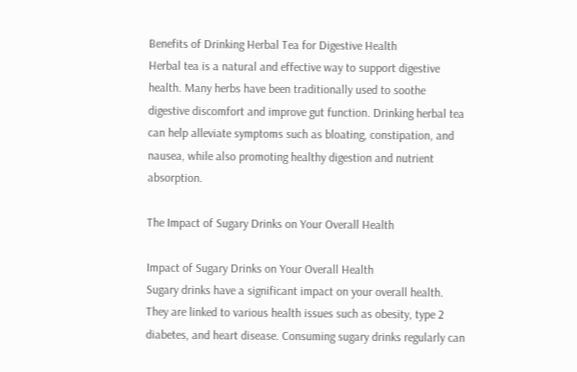Benefits of Drinking Herbal Tea for Digestive Health
Herbal tea is a natural and effective way to support digestive health. Many herbs have been traditionally used to soothe digestive discomfort and improve gut function. Drinking herbal tea can help alleviate symptoms such as bloating, constipation, and nausea, while also promoting healthy digestion and nutrient absorption.

The Impact of Sugary Drinks on Your Overall Health

Impact of Sugary Drinks on Your Overall Health
Sugary drinks have a significant impact on your overall health. They are linked to various health issues such as obesity, type 2 diabetes, and heart disease. Consuming sugary drinks regularly can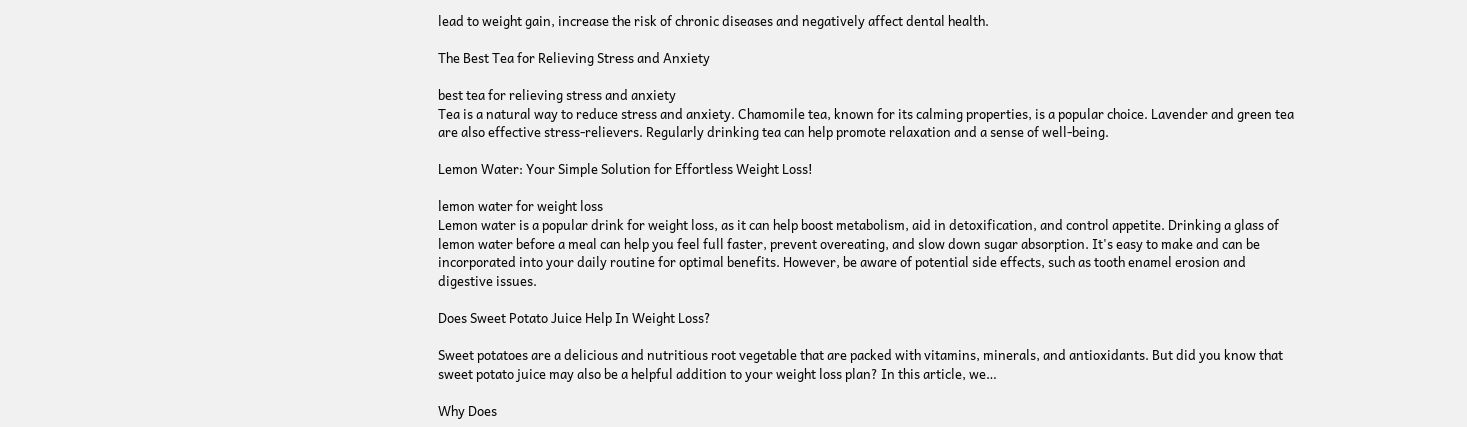lead to weight gain, increase the risk of chronic diseases and negatively affect dental health.

The Best Tea for Relieving Stress and Anxiety

best tea for relieving stress and anxiety
Tea is a natural way to reduce stress and anxiety. Chamomile tea, known for its calming properties, is a popular choice. Lavender and green tea are also effective stress-relievers. Regularly drinking tea can help promote relaxation and a sense of well-being.

Lemon Water: Your Simple Solution for Effortless Weight Loss!

lemon water for weight loss
Lemon water is a popular drink for weight loss, as it can help boost metabolism, aid in detoxification, and control appetite. Drinking a glass of lemon water before a meal can help you feel full faster, prevent overeating, and slow down sugar absorption. It's easy to make and can be incorporated into your daily routine for optimal benefits. However, be aware of potential side effects, such as tooth enamel erosion and digestive issues.

Does Sweet Potato Juice Help In Weight Loss?

Sweet potatoes are a delicious and nutritious root vegetable that are packed with vitamins, minerals, and antioxidants. But did you know that sweet potato juice may also be a helpful addition to your weight loss plan? In this article, we…

Why Does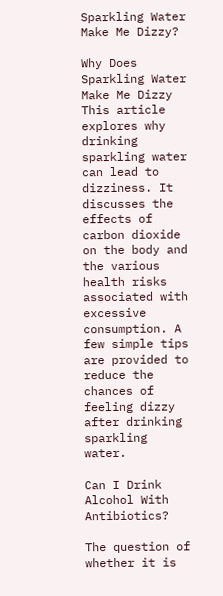Sparkling Water Make Me Dizzy?

Why Does Sparkling Water Make Me Dizzy
This article explores why drinking sparkling water can lead to dizziness. It discusses the effects of carbon dioxide on the body and the various health risks associated with excessive consumption. A few simple tips are provided to reduce the chances of feeling dizzy after drinking sparkling water.

Can I Drink Alcohol With Antibiotics?

The question of whether it is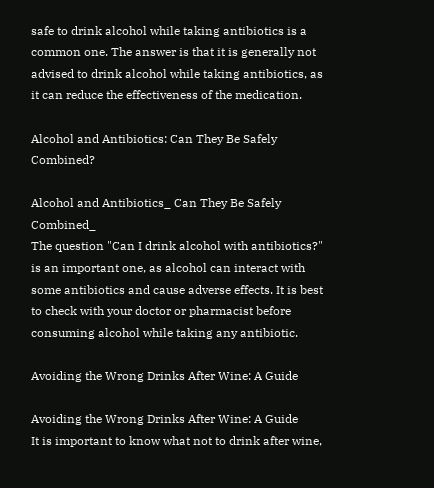safe to drink alcohol while taking antibiotics is a common one. The answer is that it is generally not advised to drink alcohol while taking antibiotics, as it can reduce the effectiveness of the medication.

Alcohol and Antibiotics: Can They Be Safely Combined?

Alcohol and Antibiotics_ Can They Be Safely Combined_
The question "Can I drink alcohol with antibiotics?" is an important one, as alcohol can interact with some antibiotics and cause adverse effects. It is best to check with your doctor or pharmacist before consuming alcohol while taking any antibiotic.

Avoiding the Wrong Drinks After Wine: A Guide

Avoiding the Wrong Drinks After Wine: A Guide
It is important to know what not to drink after wine,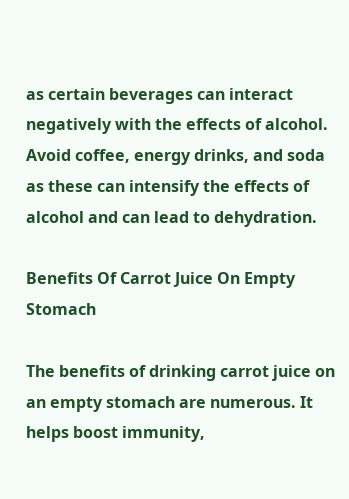as certain beverages can interact negatively with the effects of alcohol. Avoid coffee, energy drinks, and soda as these can intensify the effects of alcohol and can lead to dehydration.

Benefits Of Carrot Juice On Empty Stomach

The benefits of drinking carrot juice on an empty stomach are numerous. It helps boost immunity,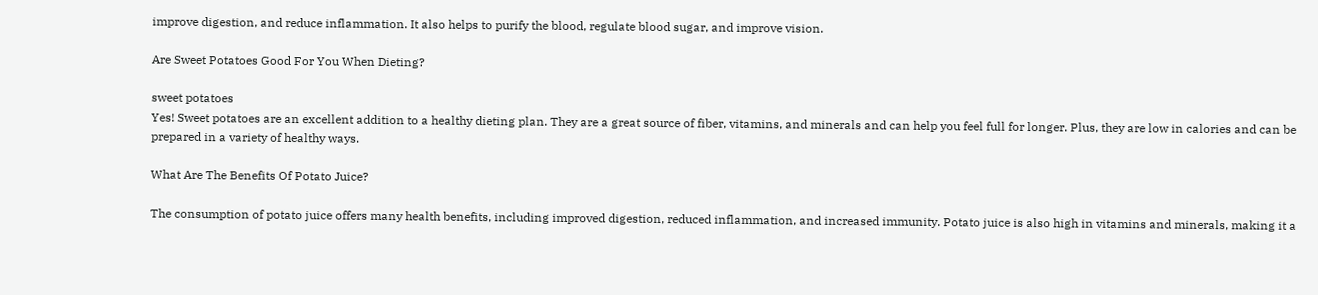improve digestion, and reduce inflammation. It also helps to purify the blood, regulate blood sugar, and improve vision.

Are Sweet Potatoes Good For You When Dieting?

sweet potatoes
Yes! Sweet potatoes are an excellent addition to a healthy dieting plan. They are a great source of fiber, vitamins, and minerals and can help you feel full for longer. Plus, they are low in calories and can be prepared in a variety of healthy ways.

What Are The Benefits Of Potato Juice?

The consumption of potato juice offers many health benefits, including improved digestion, reduced inflammation, and increased immunity. Potato juice is also high in vitamins and minerals, making it a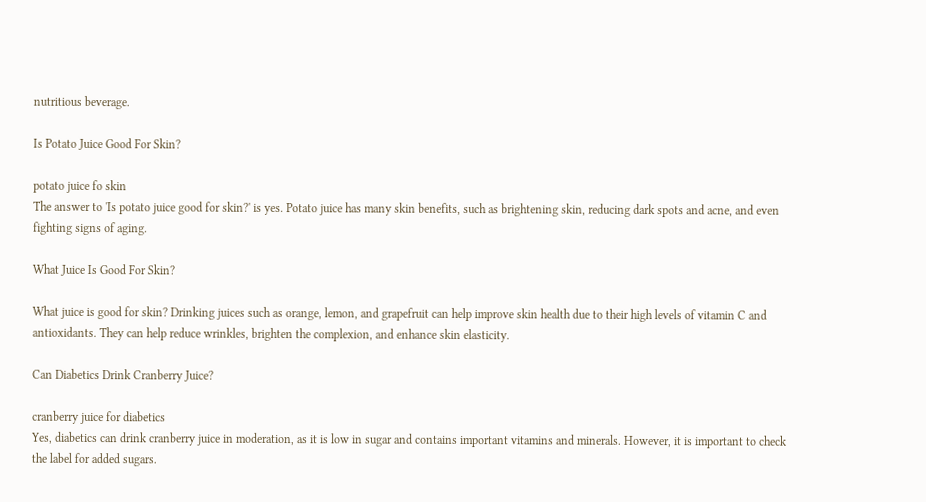nutritious beverage.

Is Potato Juice Good For Skin?

potato juice fo skin
The answer to 'Is potato juice good for skin?' is yes. Potato juice has many skin benefits, such as brightening skin, reducing dark spots and acne, and even fighting signs of aging.

What Juice Is Good For Skin?

What juice is good for skin? Drinking juices such as orange, lemon, and grapefruit can help improve skin health due to their high levels of vitamin C and antioxidants. They can help reduce wrinkles, brighten the complexion, and enhance skin elasticity.

Can Diabetics Drink Cranberry Juice?

cranberry juice for diabetics
Yes, diabetics can drink cranberry juice in moderation, as it is low in sugar and contains important vitamins and minerals. However, it is important to check the label for added sugars.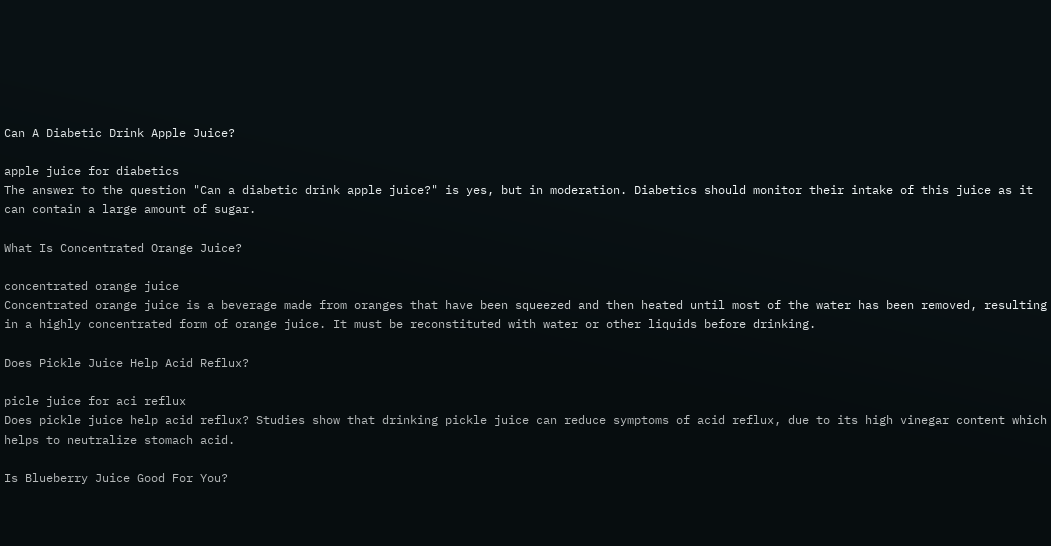Can A Diabetic Drink Apple Juice?

apple juice for diabetics
The answer to the question "Can a diabetic drink apple juice?" is yes, but in moderation. Diabetics should monitor their intake of this juice as it can contain a large amount of sugar.

What Is Concentrated Orange Juice?

concentrated orange juice
Concentrated orange juice is a beverage made from oranges that have been squeezed and then heated until most of the water has been removed, resulting in a highly concentrated form of orange juice. It must be reconstituted with water or other liquids before drinking.

Does Pickle Juice Help Acid Reflux?

picle juice for aci reflux
Does pickle juice help acid reflux? Studies show that drinking pickle juice can reduce symptoms of acid reflux, due to its high vinegar content which helps to neutralize stomach acid.

Is Blueberry Juice Good For You?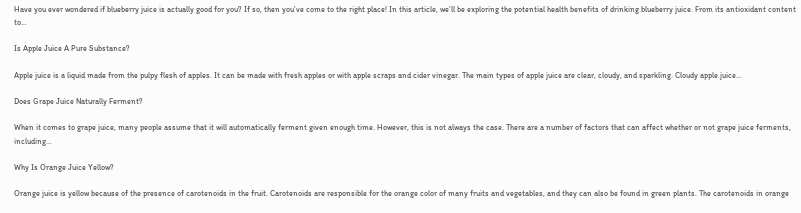Have you ever wondered if blueberry juice is actually good for you? If so, then you’ve come to the right place! In this article, we’ll be exploring the potential health benefits of drinking blueberry juice. From its antioxidant content to…

Is Apple Juice A Pure Substance?

Apple juice is a liquid made from the pulpy flesh of apples. It can be made with fresh apples or with apple scraps and cider vinegar. The main types of apple juice are clear, cloudy, and sparkling. Cloudy apple juice…

Does Grape Juice Naturally Ferment?

When it comes to grape juice, many people assume that it will automatically ferment given enough time. However, this is not always the case. There are a number of factors that can affect whether or not grape juice ferments, including…

Why Is Orange Juice Yellow?

Orange juice is yellow because of the presence of carotenoids in the fruit. Carotenoids are responsible for the orange color of many fruits and vegetables, and they can also be found in green plants. The carotenoids in orange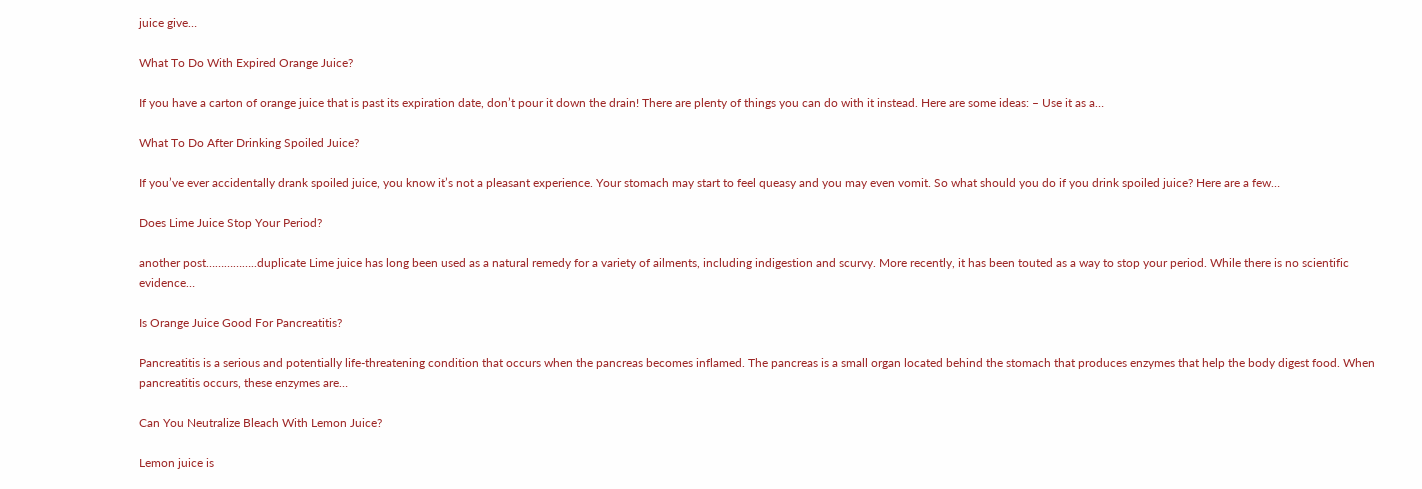juice give…

What To Do With Expired Orange Juice?

If you have a carton of orange juice that is past its expiration date, don’t pour it down the drain! There are plenty of things you can do with it instead. Here are some ideas: – Use it as a…

What To Do After Drinking Spoiled Juice?

If you’ve ever accidentally drank spoiled juice, you know it’s not a pleasant experience. Your stomach may start to feel queasy and you may even vomit. So what should you do if you drink spoiled juice? Here are a few…

Does Lime Juice Stop Your Period?

another post……………..duplicate Lime juice has long been used as a natural remedy for a variety of ailments, including indigestion and scurvy. More recently, it has been touted as a way to stop your period. While there is no scientific evidence…

Is Orange Juice Good For Pancreatitis?

Pancreatitis is a serious and potentially life-threatening condition that occurs when the pancreas becomes inflamed. The pancreas is a small organ located behind the stomach that produces enzymes that help the body digest food. When pancreatitis occurs, these enzymes are…

Can You Neutralize Bleach With Lemon Juice?

Lemon juice is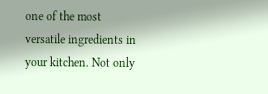one of the most versatile ingredients in your kitchen. Not only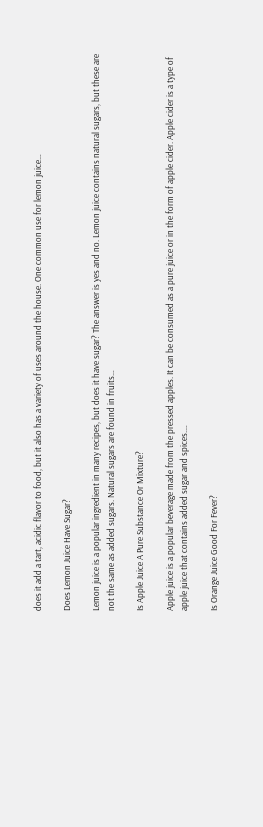does it add a tart, acidic flavor to food, but it also has a variety of uses around the house. One common use for lemon juice…

Does Lemon Juice Have Sugar?

Lemon juice is a popular ingredient in many recipes, but does it have sugar? The answer is yes and no. Lemon juice contains natural sugars, but these are not the same as added sugars. Natural sugars are found in fruits…

Is Apple Juice A Pure Substance Or Mixture?

Apple juice is a popular beverage made from the pressed apples. It can be consumed as a pure juice or in the form of apple cider. Apple cider is a type of apple juice that contains added sugar and spices.…

Is Orange Juice Good For Fever?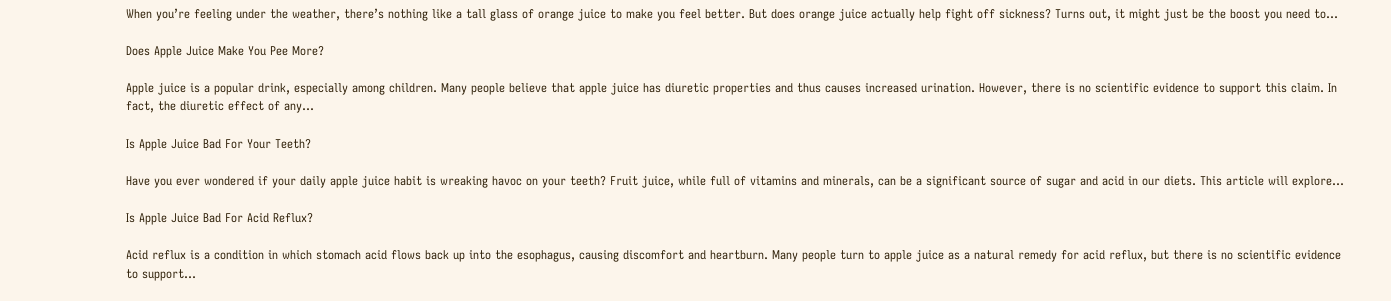When you’re feeling under the weather, there’s nothing like a tall glass of orange juice to make you feel better. But does orange juice actually help fight off sickness? Turns out, it might just be the boost you need to…

Does Apple Juice Make You Pee More?

Apple juice is a popular drink, especially among children. Many people believe that apple juice has diuretic properties and thus causes increased urination. However, there is no scientific evidence to support this claim. In fact, the diuretic effect of any…

Is Apple Juice Bad For Your Teeth?

Have you ever wondered if your daily apple juice habit is wreaking havoc on your teeth? Fruit juice, while full of vitamins and minerals, can be a significant source of sugar and acid in our diets. This article will explore…

Is Apple Juice Bad For Acid Reflux?

Acid reflux is a condition in which stomach acid flows back up into the esophagus, causing discomfort and heartburn. Many people turn to apple juice as a natural remedy for acid reflux, but there is no scientific evidence to support…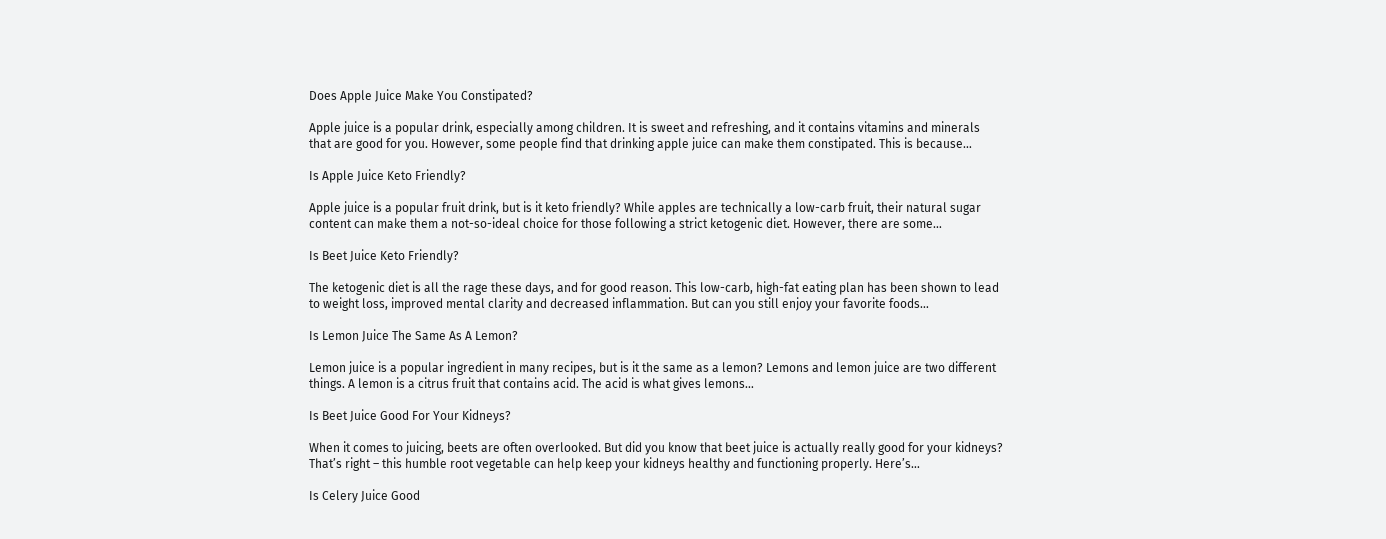Does Apple Juice Make You Constipated?

Apple juice is a popular drink, especially among children. It is sweet and refreshing, and it contains vitamins and minerals that are good for you. However, some people find that drinking apple juice can make them constipated. This is because…

Is Apple Juice Keto Friendly?

Apple juice is a popular fruit drink, but is it keto friendly? While apples are technically a low-carb fruit, their natural sugar content can make them a not-so-ideal choice for those following a strict ketogenic diet. However, there are some…

Is Beet Juice Keto Friendly?

The ketogenic diet is all the rage these days, and for good reason. This low-carb, high-fat eating plan has been shown to lead to weight loss, improved mental clarity and decreased inflammation. But can you still enjoy your favorite foods…

Is Lemon Juice The Same As A Lemon?

Lemon juice is a popular ingredient in many recipes, but is it the same as a lemon? Lemons and lemon juice are two different things. A lemon is a citrus fruit that contains acid. The acid is what gives lemons…

Is Beet Juice Good For Your Kidneys?

When it comes to juicing, beets are often overlooked. But did you know that beet juice is actually really good for your kidneys? That’s right – this humble root vegetable can help keep your kidneys healthy and functioning properly. Here’s…

Is Celery Juice Good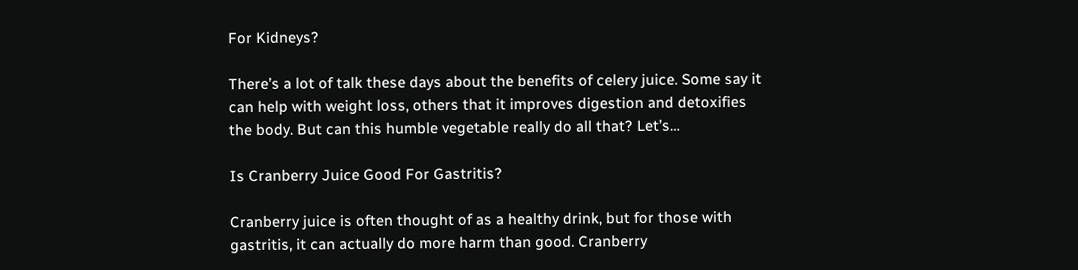For Kidneys?

There’s a lot of talk these days about the benefits of celery juice. Some say it can help with weight loss, others that it improves digestion and detoxifies the body. But can this humble vegetable really do all that? Let’s…

Is Cranberry Juice Good For Gastritis?

Cranberry juice is often thought of as a healthy drink, but for those with gastritis, it can actually do more harm than good. Cranberry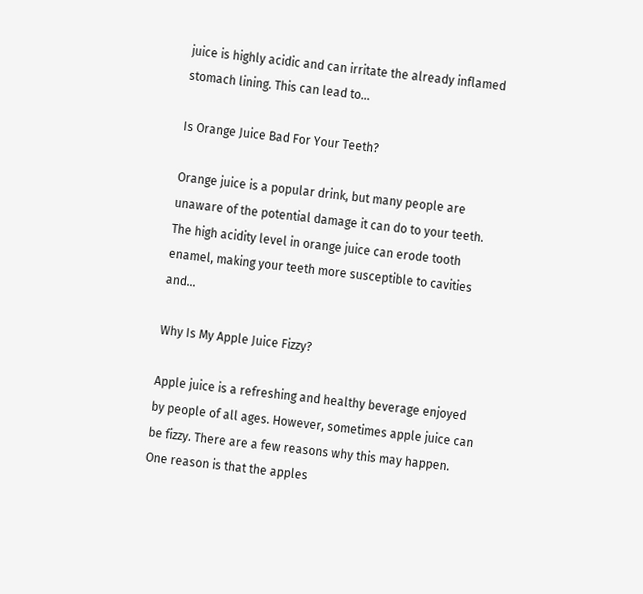juice is highly acidic and can irritate the already inflamed stomach lining. This can lead to…

Is Orange Juice Bad For Your Teeth?

Orange juice is a popular drink, but many people are unaware of the potential damage it can do to your teeth. The high acidity level in orange juice can erode tooth enamel, making your teeth more susceptible to cavities and…

Why Is My Apple Juice Fizzy?

Apple juice is a refreshing and healthy beverage enjoyed by people of all ages. However, sometimes apple juice can be fizzy. There are a few reasons why this may happen. One reason is that the apples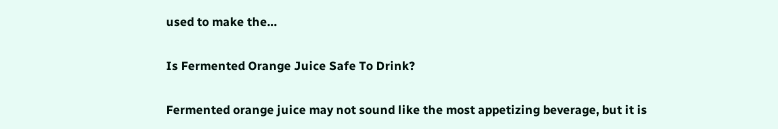used to make the…

Is Fermented Orange Juice Safe To Drink?

Fermented orange juice may not sound like the most appetizing beverage, but it is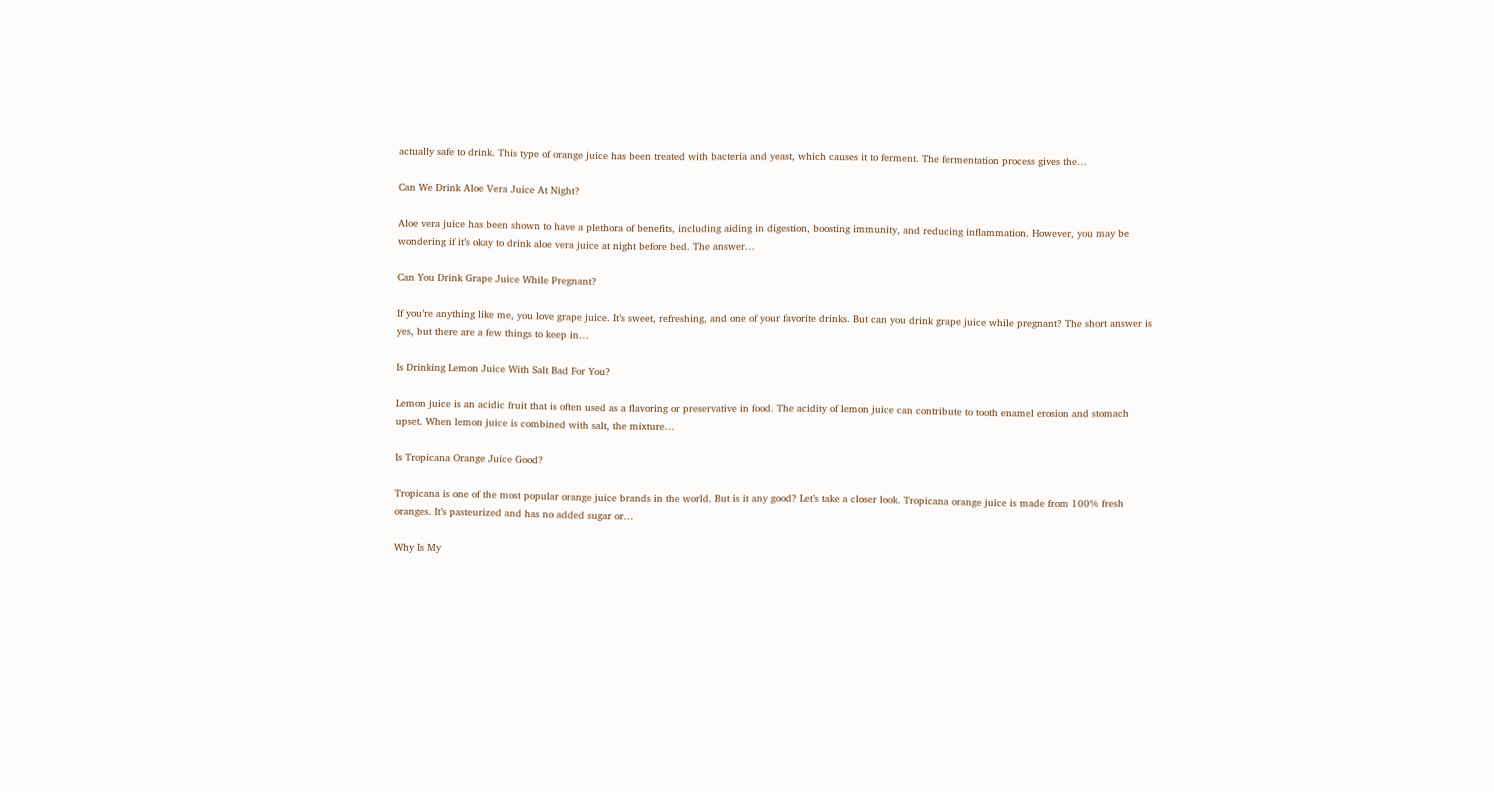actually safe to drink. This type of orange juice has been treated with bacteria and yeast, which causes it to ferment. The fermentation process gives the…

Can We Drink Aloe Vera Juice At Night?

Aloe vera juice has been shown to have a plethora of benefits, including aiding in digestion, boosting immunity, and reducing inflammation. However, you may be wondering if it’s okay to drink aloe vera juice at night before bed. The answer…

Can You Drink Grape Juice While Pregnant?

If you’re anything like me, you love grape juice. It’s sweet, refreshing, and one of your favorite drinks. But can you drink grape juice while pregnant? The short answer is yes, but there are a few things to keep in…

Is Drinking Lemon Juice With Salt Bad For You?

Lemon juice is an acidic fruit that is often used as a flavoring or preservative in food. The acidity of lemon juice can contribute to tooth enamel erosion and stomach upset. When lemon juice is combined with salt, the mixture…

Is Tropicana Orange Juice Good?

Tropicana is one of the most popular orange juice brands in the world. But is it any good? Let’s take a closer look. Tropicana orange juice is made from 100% fresh oranges. It’s pasteurized and has no added sugar or…

Why Is My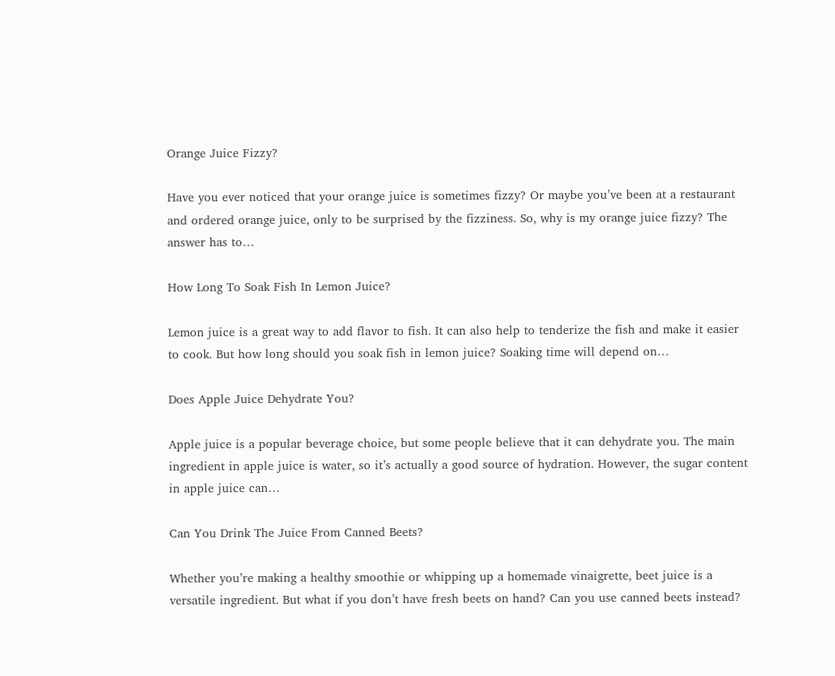Orange Juice Fizzy?

Have you ever noticed that your orange juice is sometimes fizzy? Or maybe you’ve been at a restaurant and ordered orange juice, only to be surprised by the fizziness. So, why is my orange juice fizzy? The answer has to…

How Long To Soak Fish In Lemon Juice?

Lemon juice is a great way to add flavor to fish. It can also help to tenderize the fish and make it easier to cook. But how long should you soak fish in lemon juice? Soaking time will depend on…

Does Apple Juice Dehydrate You?

Apple juice is a popular beverage choice, but some people believe that it can dehydrate you. The main ingredient in apple juice is water, so it’s actually a good source of hydration. However, the sugar content in apple juice can…

Can You Drink The Juice From Canned Beets?

Whether you’re making a healthy smoothie or whipping up a homemade vinaigrette, beet juice is a versatile ingredient. But what if you don’t have fresh beets on hand? Can you use canned beets instead?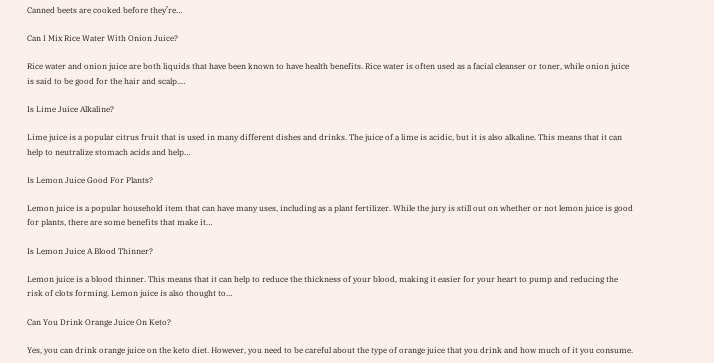Canned beets are cooked before they’re…

Can I Mix Rice Water With Onion Juice?

Rice water and onion juice are both liquids that have been known to have health benefits. Rice water is often used as a facial cleanser or toner, while onion juice is said to be good for the hair and scalp.…

Is Lime Juice Alkaline?

Lime juice is a popular citrus fruit that is used in many different dishes and drinks. The juice of a lime is acidic, but it is also alkaline. This means that it can help to neutralize stomach acids and help…

Is Lemon Juice Good For Plants?

Lemon juice is a popular household item that can have many uses, including as a plant fertilizer. While the jury is still out on whether or not lemon juice is good for plants, there are some benefits that make it…

Is Lemon Juice A Blood Thinner?

Lemon juice is a blood thinner. This means that it can help to reduce the thickness of your blood, making it easier for your heart to pump and reducing the risk of clots forming. Lemon juice is also thought to…

Can You Drink Orange Juice On Keto?

Yes, you can drink orange juice on the keto diet. However, you need to be careful about the type of orange juice that you drink and how much of it you consume.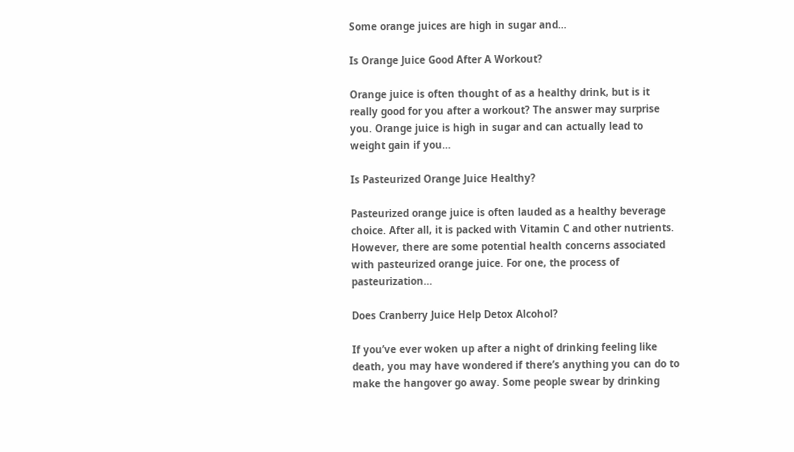Some orange juices are high in sugar and…

Is Orange Juice Good After A Workout?

Orange juice is often thought of as a healthy drink, but is it really good for you after a workout? The answer may surprise you. Orange juice is high in sugar and can actually lead to weight gain if you…

Is Pasteurized Orange Juice Healthy?

Pasteurized orange juice is often lauded as a healthy beverage choice. After all, it is packed with Vitamin C and other nutrients. However, there are some potential health concerns associated with pasteurized orange juice. For one, the process of pasteurization…

Does Cranberry Juice Help Detox Alcohol?

If you’ve ever woken up after a night of drinking feeling like death, you may have wondered if there’s anything you can do to make the hangover go away. Some people swear by drinking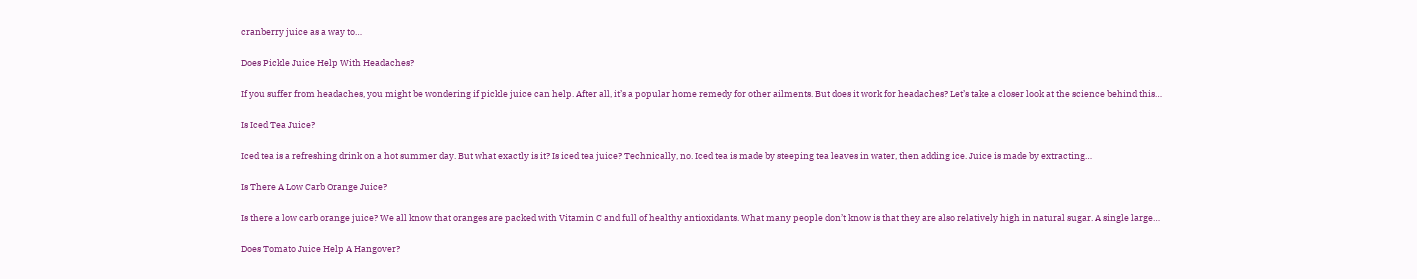cranberry juice as a way to…

Does Pickle Juice Help With Headaches?

If you suffer from headaches, you might be wondering if pickle juice can help. After all, it’s a popular home remedy for other ailments. But does it work for headaches? Let’s take a closer look at the science behind this…

Is Iced Tea Juice?

Iced tea is a refreshing drink on a hot summer day. But what exactly is it? Is iced tea juice? Technically, no. Iced tea is made by steeping tea leaves in water, then adding ice. Juice is made by extracting…

Is There A Low Carb Orange Juice?

Is there a low carb orange juice? We all know that oranges are packed with Vitamin C and full of healthy antioxidants. What many people don’t know is that they are also relatively high in natural sugar. A single large…

Does Tomato Juice Help A Hangover?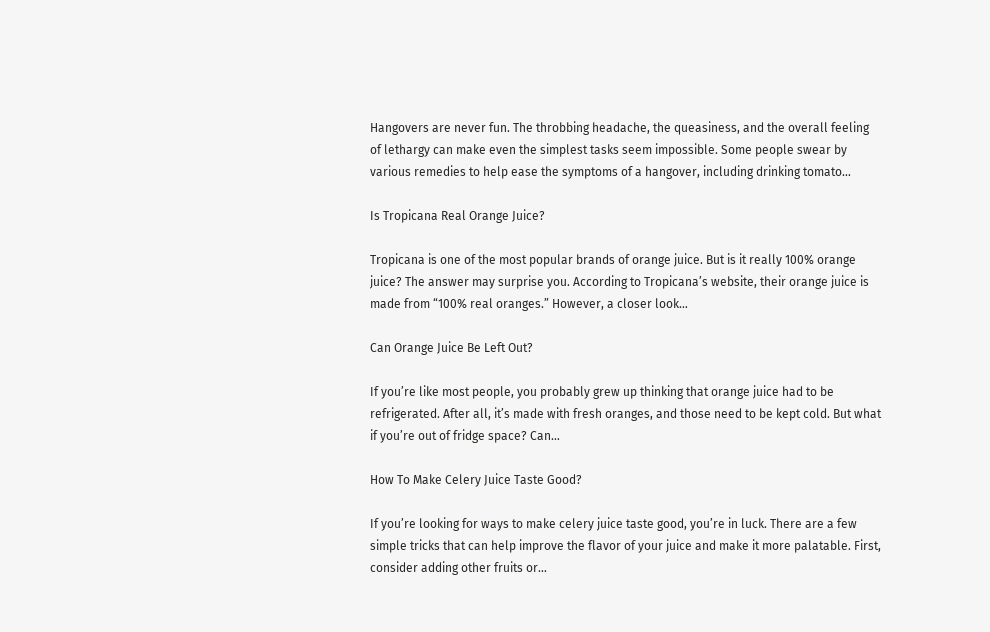Hangovers are never fun. The throbbing headache, the queasiness, and the overall feeling of lethargy can make even the simplest tasks seem impossible. Some people swear by various remedies to help ease the symptoms of a hangover, including drinking tomato…

Is Tropicana Real Orange Juice?

Tropicana is one of the most popular brands of orange juice. But is it really 100% orange juice? The answer may surprise you. According to Tropicana’s website, their orange juice is made from “100% real oranges.” However, a closer look…

Can Orange Juice Be Left Out?

If you’re like most people, you probably grew up thinking that orange juice had to be refrigerated. After all, it’s made with fresh oranges, and those need to be kept cold. But what if you’re out of fridge space? Can…

How To Make Celery Juice Taste Good?

If you’re looking for ways to make celery juice taste good, you’re in luck. There are a few simple tricks that can help improve the flavor of your juice and make it more palatable. First, consider adding other fruits or…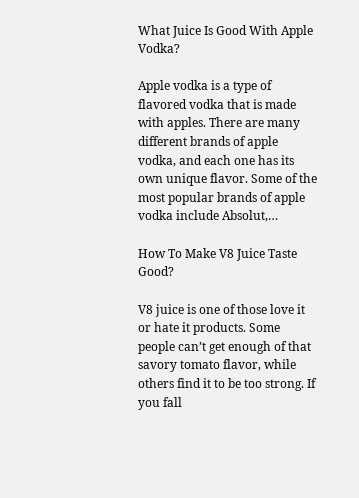What Juice Is Good With Apple Vodka?

Apple vodka is a type of flavored vodka that is made with apples. There are many different brands of apple vodka, and each one has its own unique flavor. Some of the most popular brands of apple vodka include Absolut,…

How To Make V8 Juice Taste Good?

V8 juice is one of those love it or hate it products. Some people can’t get enough of that savory tomato flavor, while others find it to be too strong. If you fall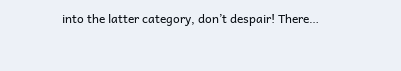into the latter category, don’t despair! There…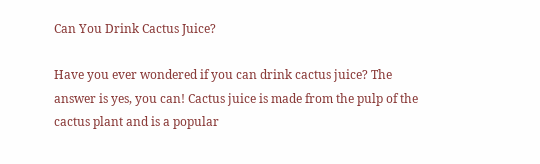Can You Drink Cactus Juice?

Have you ever wondered if you can drink cactus juice? The answer is yes, you can! Cactus juice is made from the pulp of the cactus plant and is a popular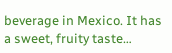beverage in Mexico. It has a sweet, fruity taste…